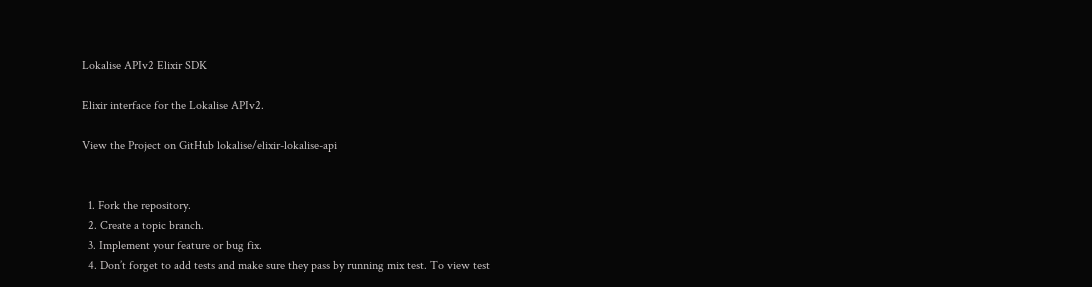Lokalise APIv2 Elixir SDK

Elixir interface for the Lokalise APIv2.

View the Project on GitHub lokalise/elixir-lokalise-api


  1. Fork the repository.
  2. Create a topic branch.
  3. Implement your feature or bug fix.
  4. Don’t forget to add tests and make sure they pass by running mix test. To view test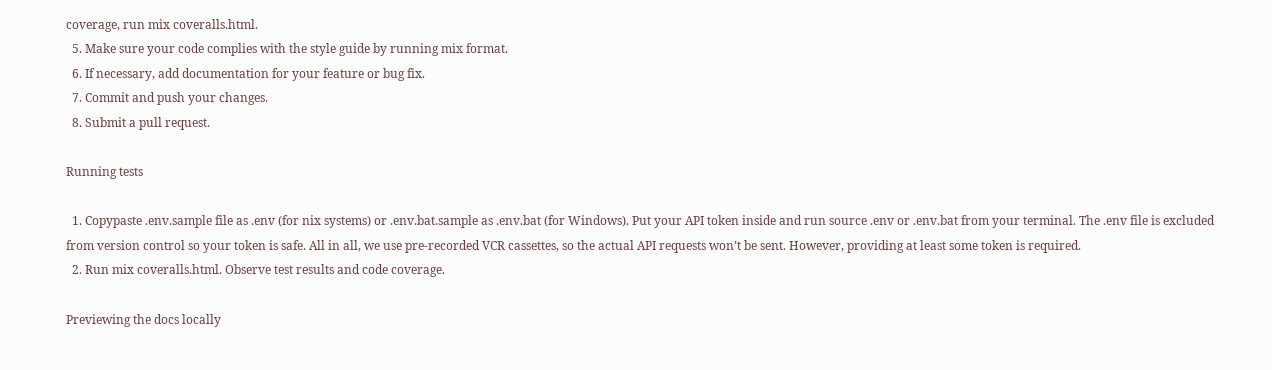coverage, run mix coveralls.html.
  5. Make sure your code complies with the style guide by running mix format.
  6. If necessary, add documentation for your feature or bug fix.
  7. Commit and push your changes.
  8. Submit a pull request.

Running tests

  1. Copypaste .env.sample file as .env (for nix systems) or .env.bat.sample as .env.bat (for Windows). Put your API token inside and run source .env or .env.bat from your terminal. The .env file is excluded from version control so your token is safe. All in all, we use pre-recorded VCR cassettes, so the actual API requests won’t be sent. However, providing at least some token is required.
  2. Run mix coveralls.html. Observe test results and code coverage.

Previewing the docs locally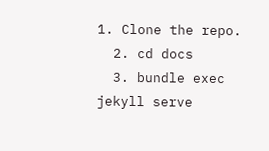1. Clone the repo.
  2. cd docs
  3. bundle exec jekyll serve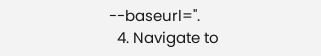--baseurl=''.
  4. Navigate to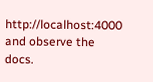http://localhost:4000 and observe the docs.